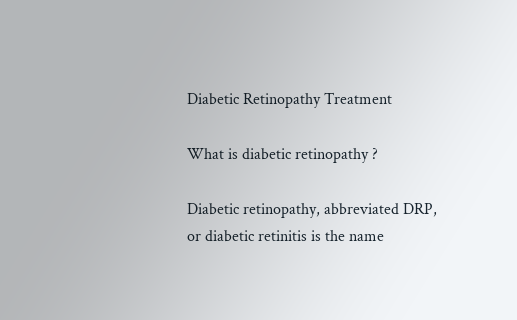Diabetic Retinopathy Treatment

What is diabetic retinopathy ?

Diabetic retinopathy, abbreviated DRP, or diabetic retinitis is the name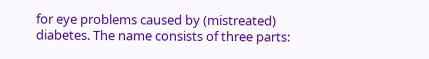for eye problems caused by (mistreated) diabetes. The name consists of three parts: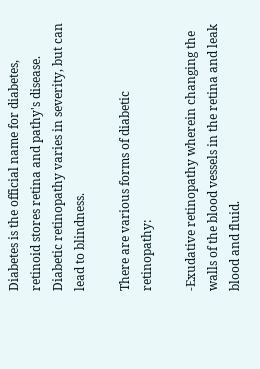Diabetes is the official name for diabetes, retinoid stores retina and pathy's disease. Diabetic retinopathy varies in severity, but can lead to blindness.

There are various forms of diabetic retinopathy:

-Exudative retinopathy wherein changing the walls of the blood vessels in the retina and leak blood and fluid.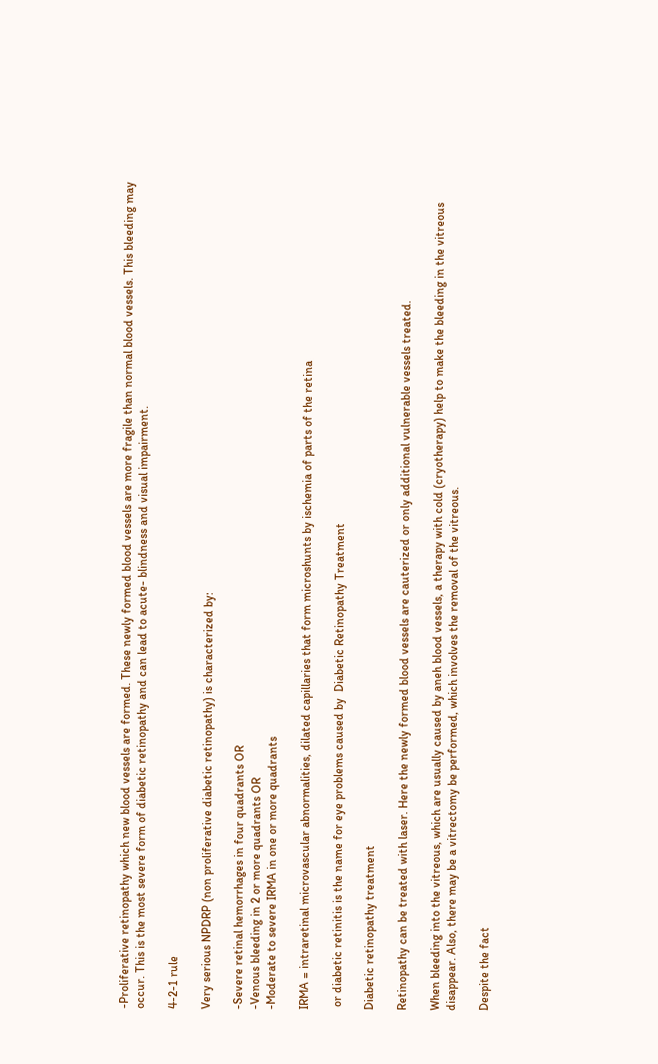-Proliferative retinopathy which new blood vessels are formed. These newly formed blood vessels are more fragile than normal blood vessels. This bleeding may occur. This is the most severe form of diabetic retinopathy and can lead to acute- blindness and visual impairment.

4-2-1 rule

Very serious NPDRP (non proliferative diabetic retinopathy) is characterized by:

-Severe retinal hemorrhages in four quadrants OR
-Venous bleeding in 2 or more quadrants OR
-Moderate to severe IRMA in one or more quadrants

IRMA = intraretinal microvascular abnormalities, dilated capillaries that form microshunts by ischemia of parts of the retina

 or diabetic retinitis is the name for eye problems caused by  Diabetic Retinopathy Treatment

Diabetic retinopathy treatment

Retinopathy can be treated with laser. Here the newly formed blood vessels are cauterized or only additional vulnerable vessels treated.

When bleeding into the vitreous, which are usually caused by aneh blood vessels, a therapy with cold (cryotherapy) help to make the bleeding in the vitreous disappear. Also, there may be a vitrectomy be performed, which involves the removal of the vitreous.

Despite the fact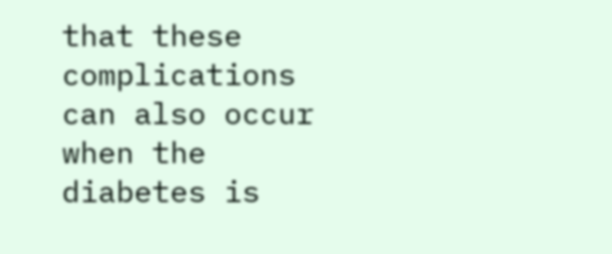that these complications can also occur when the diabetes is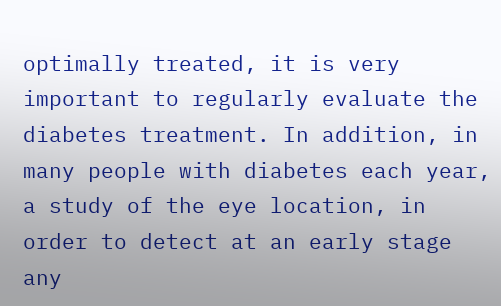optimally treated, it is very important to regularly evaluate the diabetes treatment. In addition, in many people with diabetes each year, a study of the eye location, in order to detect at an early stage any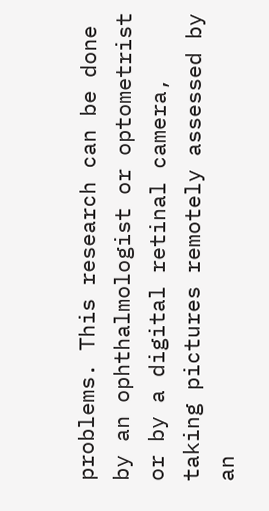problems. This research can be done by an ophthalmologist or optometrist or by a digital retinal camera, taking pictures remotely assessed by an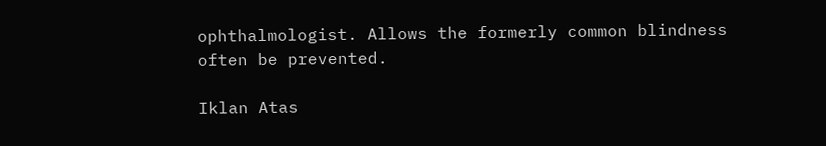ophthalmologist. Allows the formerly common blindness often be prevented.

Iklan Atas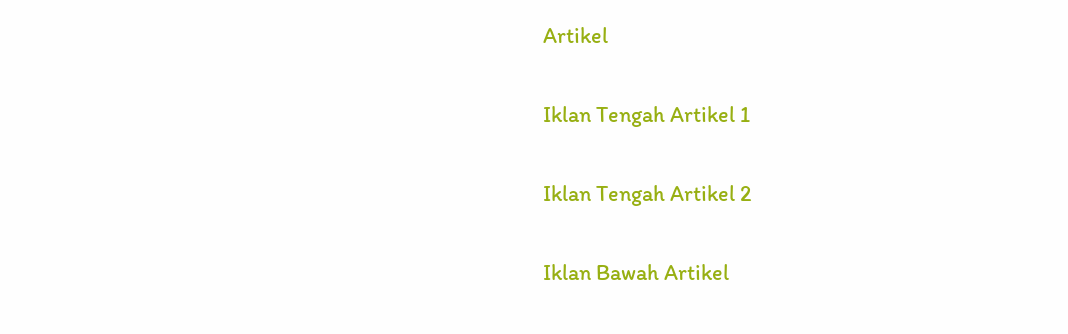Artikel

Iklan Tengah Artikel 1

Iklan Tengah Artikel 2

Iklan Bawah Artikel